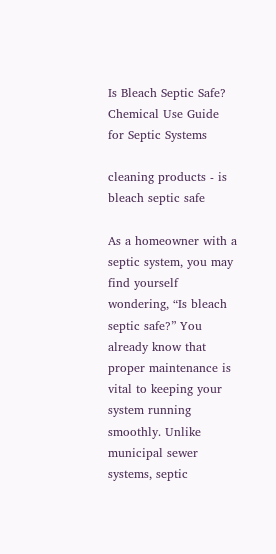Is Bleach Septic Safe? Chemical Use Guide for Septic Systems

cleaning products - is bleach septic safe

As a homeowner with a septic system, you may find yourself wondering, “Is bleach septic safe?” You already know that proper maintenance is vital to keeping your system running smoothly. Unlike municipal sewer systems, septic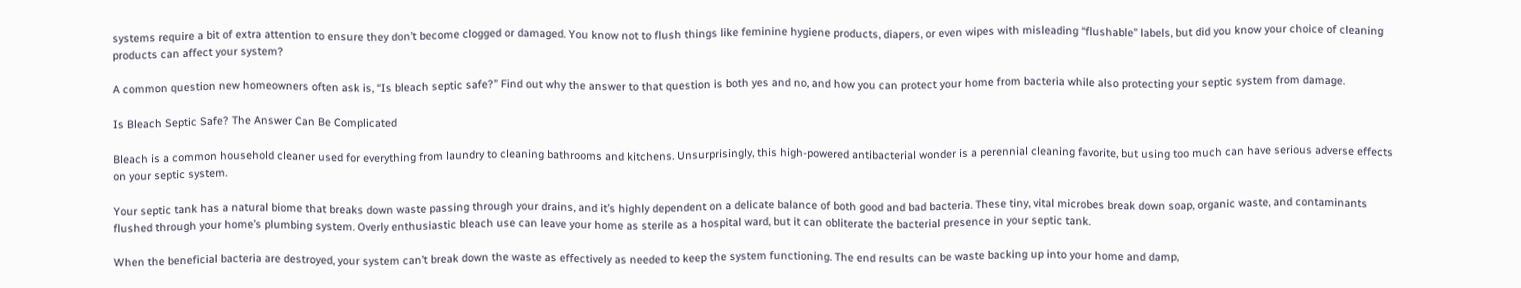systems require a bit of extra attention to ensure they don’t become clogged or damaged. You know not to flush things like feminine hygiene products, diapers, or even wipes with misleading “flushable” labels, but did you know your choice of cleaning products can affect your system?

A common question new homeowners often ask is, “Is bleach septic safe?” Find out why the answer to that question is both yes and no, and how you can protect your home from bacteria while also protecting your septic system from damage.

Is Bleach Septic Safe? The Answer Can Be Complicated

Bleach is a common household cleaner used for everything from laundry to cleaning bathrooms and kitchens. Unsurprisingly, this high-powered antibacterial wonder is a perennial cleaning favorite, but using too much can have serious adverse effects on your septic system.

Your septic tank has a natural biome that breaks down waste passing through your drains, and it’s highly dependent on a delicate balance of both good and bad bacteria. These tiny, vital microbes break down soap, organic waste, and contaminants flushed through your home’s plumbing system. Overly enthusiastic bleach use can leave your home as sterile as a hospital ward, but it can obliterate the bacterial presence in your septic tank.

When the beneficial bacteria are destroyed, your system can’t break down the waste as effectively as needed to keep the system functioning. The end results can be waste backing up into your home and damp,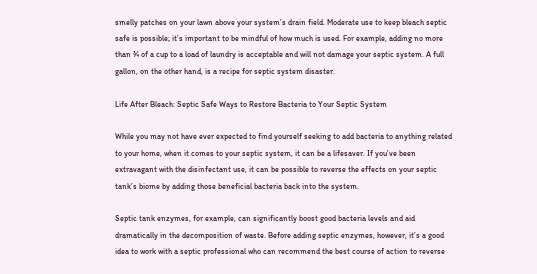smelly patches on your lawn above your system’s drain field. Moderate use to keep bleach septic safe is possible; it’s important to be mindful of how much is used. For example, adding no more than ¾ of a cup to a load of laundry is acceptable and will not damage your septic system. A full gallon, on the other hand, is a recipe for septic system disaster.

Life After Bleach: Septic Safe Ways to Restore Bacteria to Your Septic System

While you may not have ever expected to find yourself seeking to add bacteria to anything related to your home, when it comes to your septic system, it can be a lifesaver. If you’ve been extravagant with the disinfectant use, it can be possible to reverse the effects on your septic tank’s biome by adding those beneficial bacteria back into the system.

Septic tank enzymes, for example, can significantly boost good bacteria levels and aid dramatically in the decomposition of waste. Before adding septic enzymes, however, it’s a good idea to work with a septic professional who can recommend the best course of action to reverse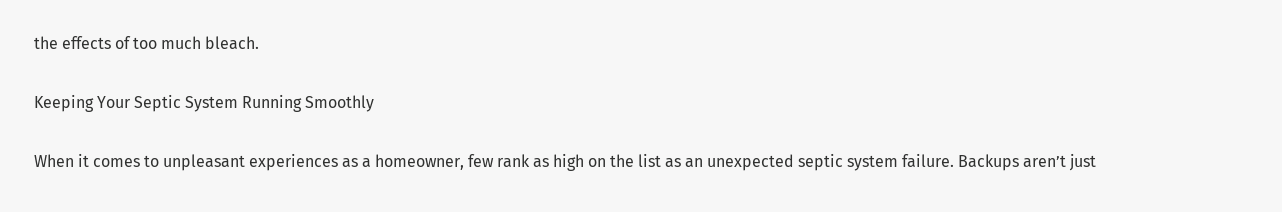the effects of too much bleach.

Keeping Your Septic System Running Smoothly

When it comes to unpleasant experiences as a homeowner, few rank as high on the list as an unexpected septic system failure. Backups aren’t just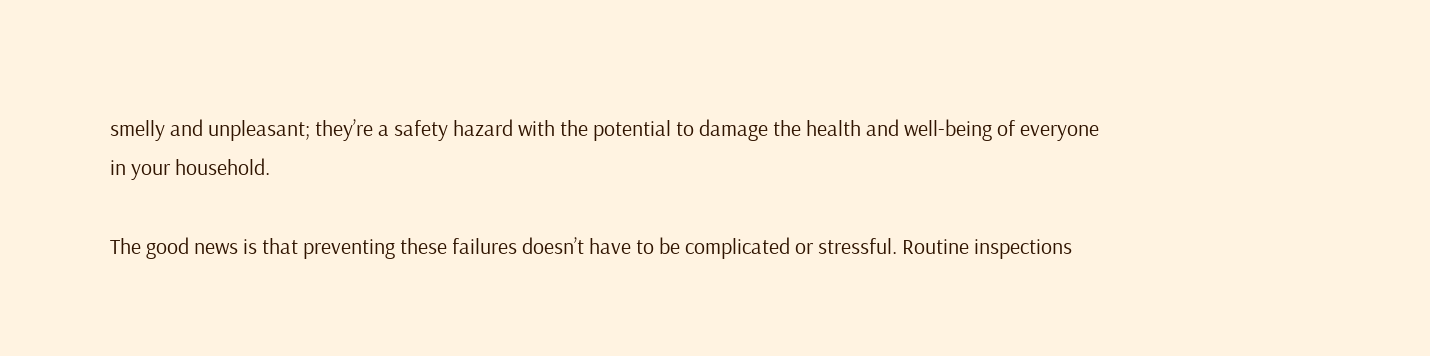smelly and unpleasant; they’re a safety hazard with the potential to damage the health and well-being of everyone in your household.

The good news is that preventing these failures doesn’t have to be complicated or stressful. Routine inspections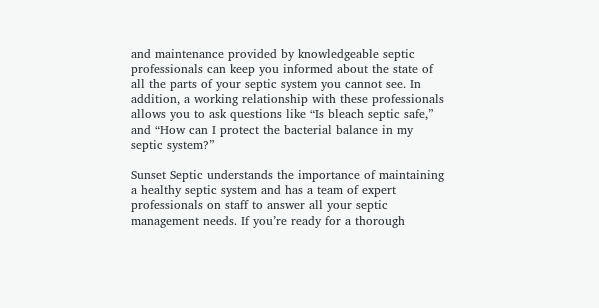and maintenance provided by knowledgeable septic professionals can keep you informed about the state of all the parts of your septic system you cannot see. In addition, a working relationship with these professionals allows you to ask questions like “Is bleach septic safe,” and “How can I protect the bacterial balance in my septic system?”

Sunset Septic understands the importance of maintaining a healthy septic system and has a team of expert professionals on staff to answer all your septic management needs. If you’re ready for a thorough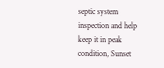septic system inspection and help keep it in peak condition, Sunset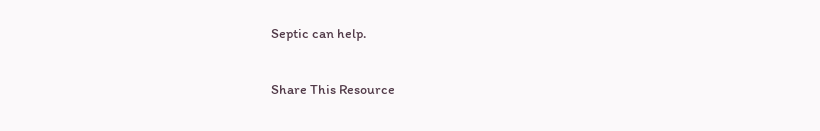Septic can help.

Share This Resource